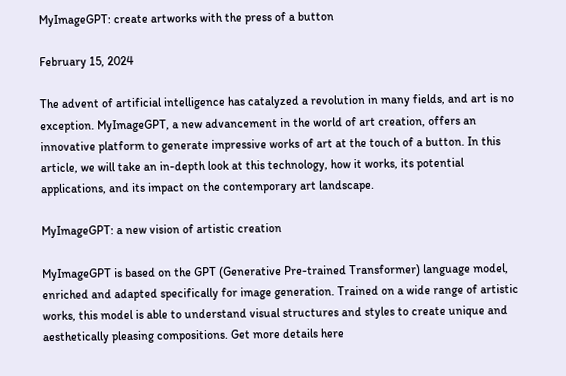MyImageGPT: create artworks with the press of a button

February 15, 2024

The advent of artificial intelligence has catalyzed a revolution in many fields, and art is no exception. MyImageGPT, a new advancement in the world of art creation, offers an innovative platform to generate impressive works of art at the touch of a button. In this article, we will take an in-depth look at this technology, how it works, its potential applications, and its impact on the contemporary art landscape.

MyImageGPT: a new vision of artistic creation

MyImageGPT is based on the GPT (Generative Pre-trained Transformer) language model, enriched and adapted specifically for image generation. Trained on a wide range of artistic works, this model is able to understand visual structures and styles to create unique and aesthetically pleasing compositions. Get more details here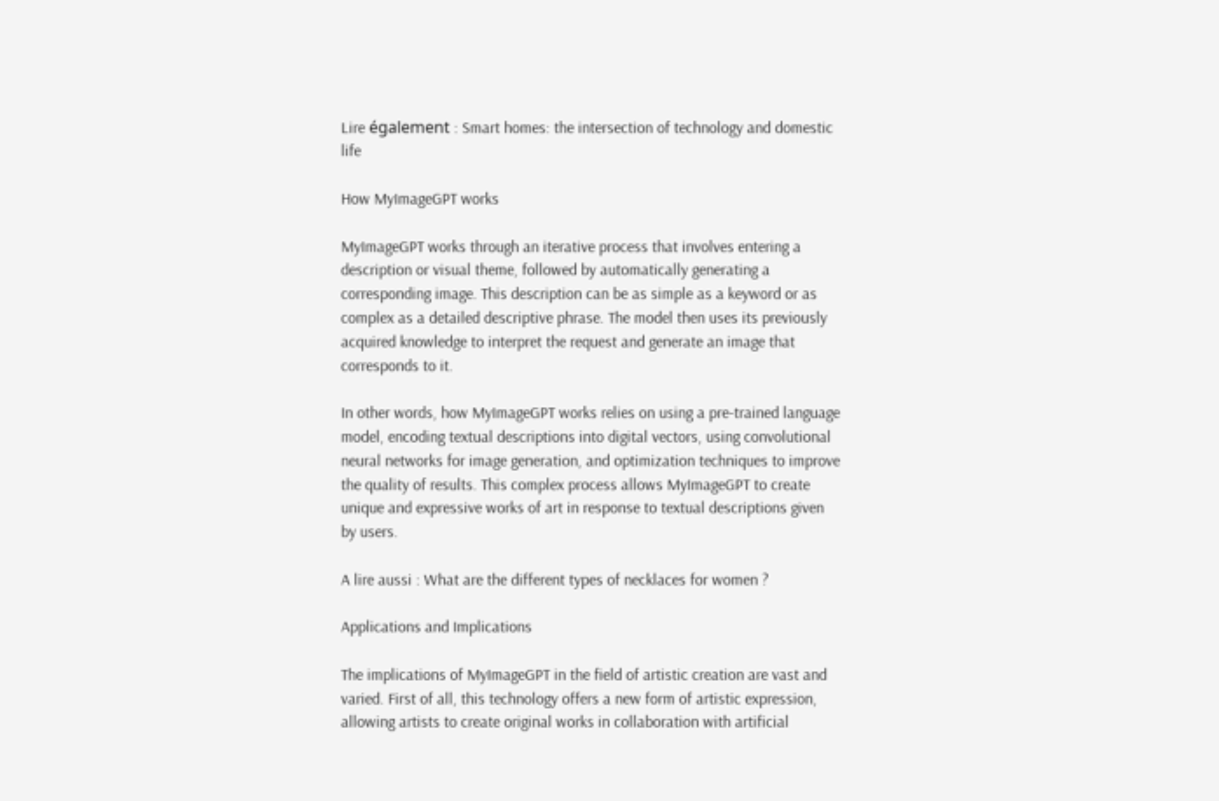Lire également : Smart homes: the intersection of technology and domestic life

How MyImageGPT works

MyImageGPT works through an iterative process that involves entering a description or visual theme, followed by automatically generating a corresponding image. This description can be as simple as a keyword or as complex as a detailed descriptive phrase. The model then uses its previously acquired knowledge to interpret the request and generate an image that corresponds to it.

In other words, how MyImageGPT works relies on using a pre-trained language model, encoding textual descriptions into digital vectors, using convolutional neural networks for image generation, and optimization techniques to improve the quality of results. This complex process allows MyImageGPT to create unique and expressive works of art in response to textual descriptions given by users.

A lire aussi : What are the different types of necklaces for women ?

Applications and Implications

The implications of MyImageGPT in the field of artistic creation are vast and varied. First of all, this technology offers a new form of artistic expression, allowing artists to create original works in collaboration with artificial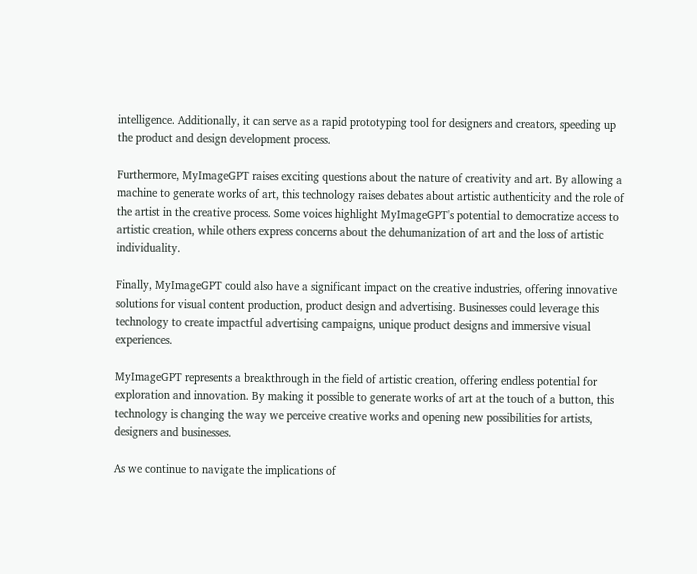intelligence. Additionally, it can serve as a rapid prototyping tool for designers and creators, speeding up the product and design development process.

Furthermore, MyImageGPT raises exciting questions about the nature of creativity and art. By allowing a machine to generate works of art, this technology raises debates about artistic authenticity and the role of the artist in the creative process. Some voices highlight MyImageGPT's potential to democratize access to artistic creation, while others express concerns about the dehumanization of art and the loss of artistic individuality.

Finally, MyImageGPT could also have a significant impact on the creative industries, offering innovative solutions for visual content production, product design and advertising. Businesses could leverage this technology to create impactful advertising campaigns, unique product designs and immersive visual experiences.

MyImageGPT represents a breakthrough in the field of artistic creation, offering endless potential for exploration and innovation. By making it possible to generate works of art at the touch of a button, this technology is changing the way we perceive creative works and opening new possibilities for artists, designers and businesses.

As we continue to navigate the implications of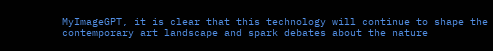MyImageGPT, it is clear that this technology will continue to shape the contemporary art landscape and spark debates about the nature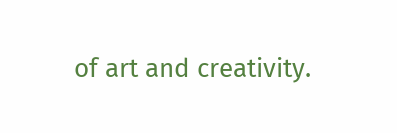of art and creativity.